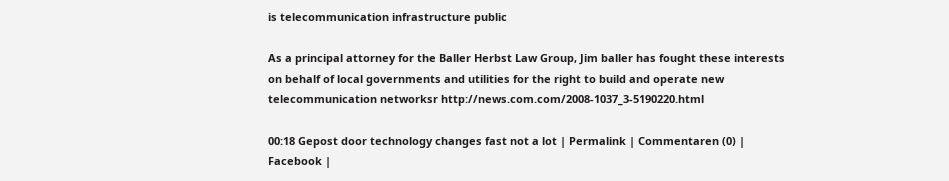is telecommunication infrastructure public

As a principal attorney for the Baller Herbst Law Group, Jim baller has fought these interests on behalf of local governments and utilities for the right to build and operate new telecommunication networksr http://news.com.com/2008-1037_3-5190220.html

00:18 Gepost door technology changes fast not a lot | Permalink | Commentaren (0) |  Facebook |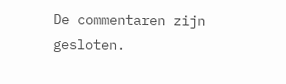De commentaren zijn gesloten.